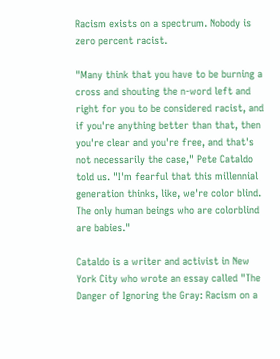Racism exists on a spectrum. Nobody is zero percent racist.

"Many think that you have to be burning a cross and shouting the n-word left and right for you to be considered racist, and if you're anything better than that, then you're clear and you're free, and that's not necessarily the case," Pete Cataldo told us. "I'm fearful that this millennial generation thinks, like, we're color blind. The only human beings who are colorblind are babies."

Cataldo is a writer and activist in New York City who wrote an essay called "The Danger of Ignoring the Gray: Racism on a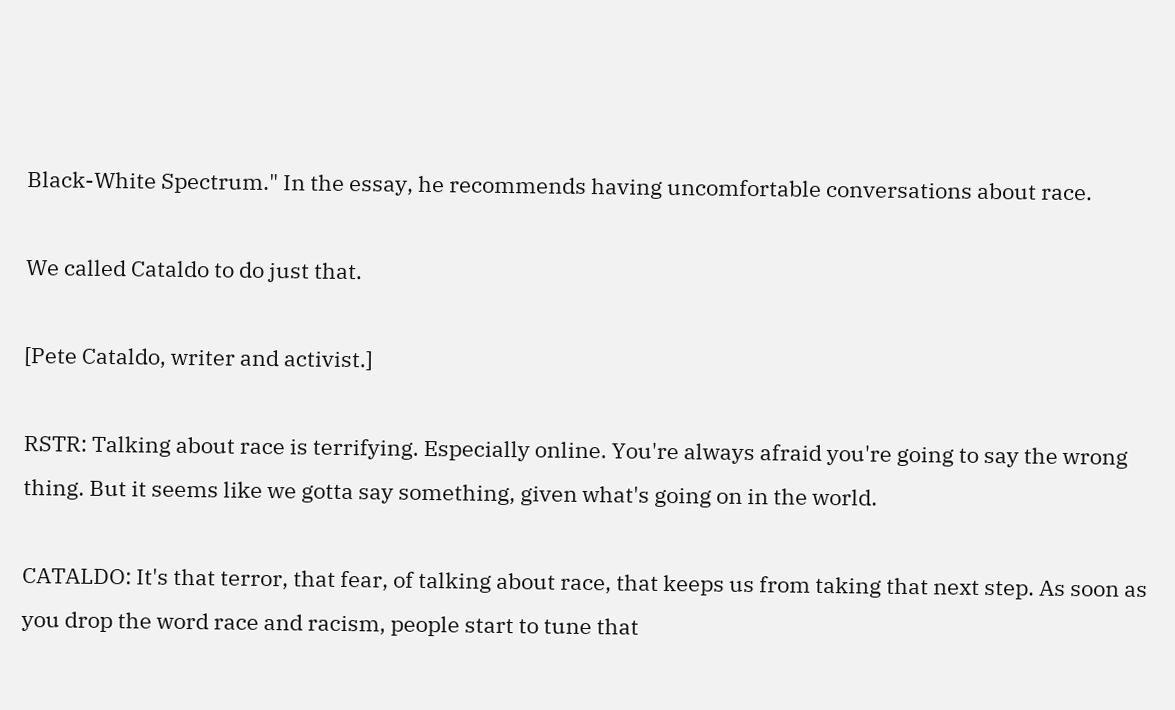Black-White Spectrum." In the essay, he recommends having uncomfortable conversations about race.

We called Cataldo to do just that.

[Pete Cataldo, writer and activist.]

RSTR: Talking about race is terrifying. Especially online. You're always afraid you're going to say the wrong thing. But it seems like we gotta say something, given what's going on in the world.

CATALDO: It's that terror, that fear, of talking about race, that keeps us from taking that next step. As soon as you drop the word race and racism, people start to tune that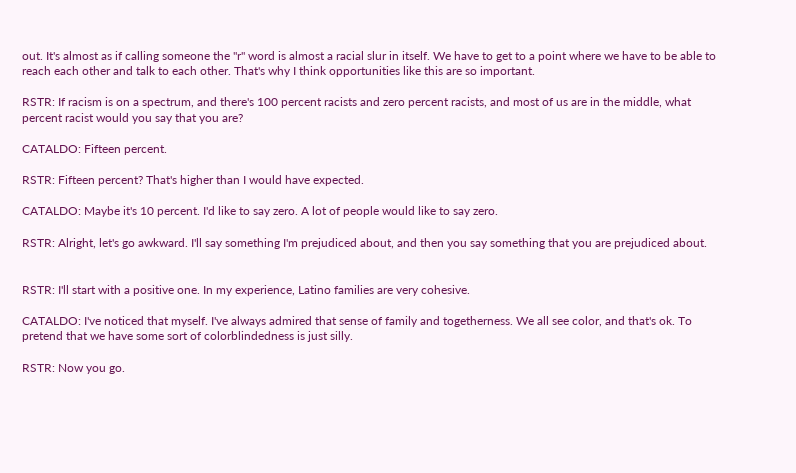out. It's almost as if calling someone the "r" word is almost a racial slur in itself. We have to get to a point where we have to be able to reach each other and talk to each other. That's why I think opportunities like this are so important.

RSTR: If racism is on a spectrum, and there's 100 percent racists and zero percent racists, and most of us are in the middle, what percent racist would you say that you are?

CATALDO: Fifteen percent.

RSTR: Fifteen percent? That's higher than I would have expected.

CATALDO: Maybe it's 10 percent. I'd like to say zero. A lot of people would like to say zero.

RSTR: Alright, let's go awkward. I'll say something I'm prejudiced about, and then you say something that you are prejudiced about.


RSTR: I'll start with a positive one. In my experience, Latino families are very cohesive.

CATALDO: I've noticed that myself. I've always admired that sense of family and togetherness. We all see color, and that's ok. To pretend that we have some sort of colorblindedness is just silly.

RSTR: Now you go.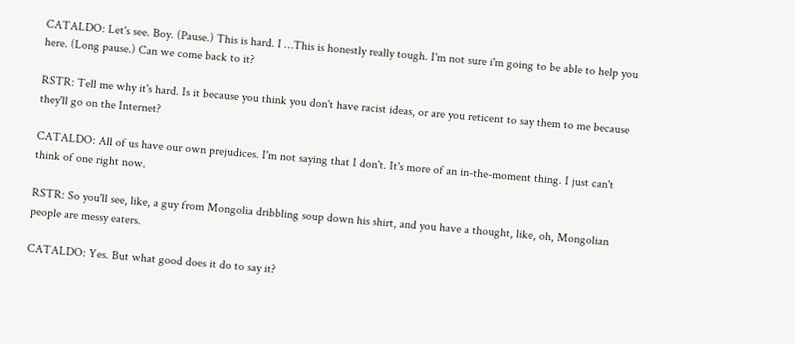CATALDO: Let's see. Boy. (Pause.) This is hard. I …This is honestly really tough. I'm not sure i'm going to be able to help you here. (Long pause.) Can we come back to it?

RSTR: Tell me why it's hard. Is it because you think you don't have racist ideas, or are you reticent to say them to me because they'll go on the Internet?

CATALDO: All of us have our own prejudices. I'm not saying that I don't. It's more of an in-the-moment thing. I just can't think of one right now.

RSTR: So you'll see, like, a guy from Mongolia dribbling soup down his shirt, and you have a thought, like, oh, Mongolian people are messy eaters.

CATALDO: Yes. But what good does it do to say it?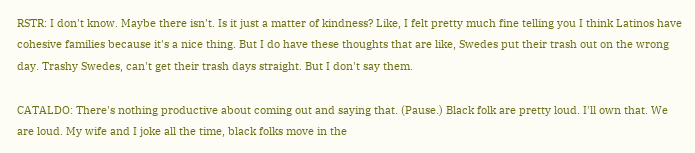RSTR: I don't know. Maybe there isn't. Is it just a matter of kindness? Like, I felt pretty much fine telling you I think Latinos have cohesive families because it's a nice thing. But I do have these thoughts that are like, Swedes put their trash out on the wrong day. Trashy Swedes, can't get their trash days straight. But I don't say them.

CATALDO: There's nothing productive about coming out and saying that. (Pause.) Black folk are pretty loud. I'll own that. We are loud. My wife and I joke all the time, black folks move in the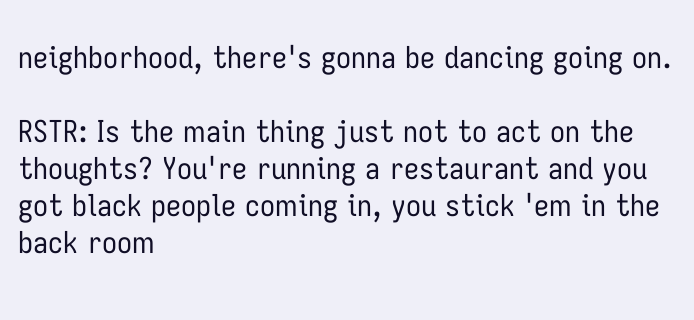neighborhood, there's gonna be dancing going on.

RSTR: Is the main thing just not to act on the thoughts? You're running a restaurant and you got black people coming in, you stick 'em in the back room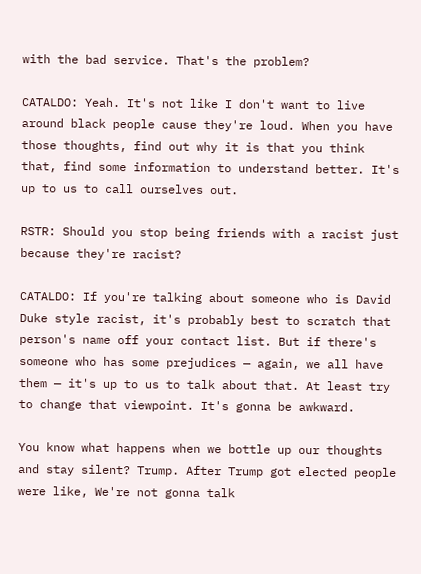with the bad service. That's the problem?

CATALDO: Yeah. It's not like I don't want to live around black people cause they're loud. When you have those thoughts, find out why it is that you think that, find some information to understand better. It's up to us to call ourselves out.

RSTR: Should you stop being friends with a racist just because they're racist?

CATALDO: If you're talking about someone who is David Duke style racist, it's probably best to scratch that person's name off your contact list. But if there's someone who has some prejudices — again, we all have them — it's up to us to talk about that. At least try to change that viewpoint. It's gonna be awkward.

You know what happens when we bottle up our thoughts and stay silent? Trump. After Trump got elected people were like, We're not gonna talk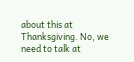about this at Thanksgiving. No, we need to talk at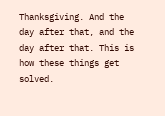Thanksgiving. And the day after that, and the day after that. This is how these things get solved.